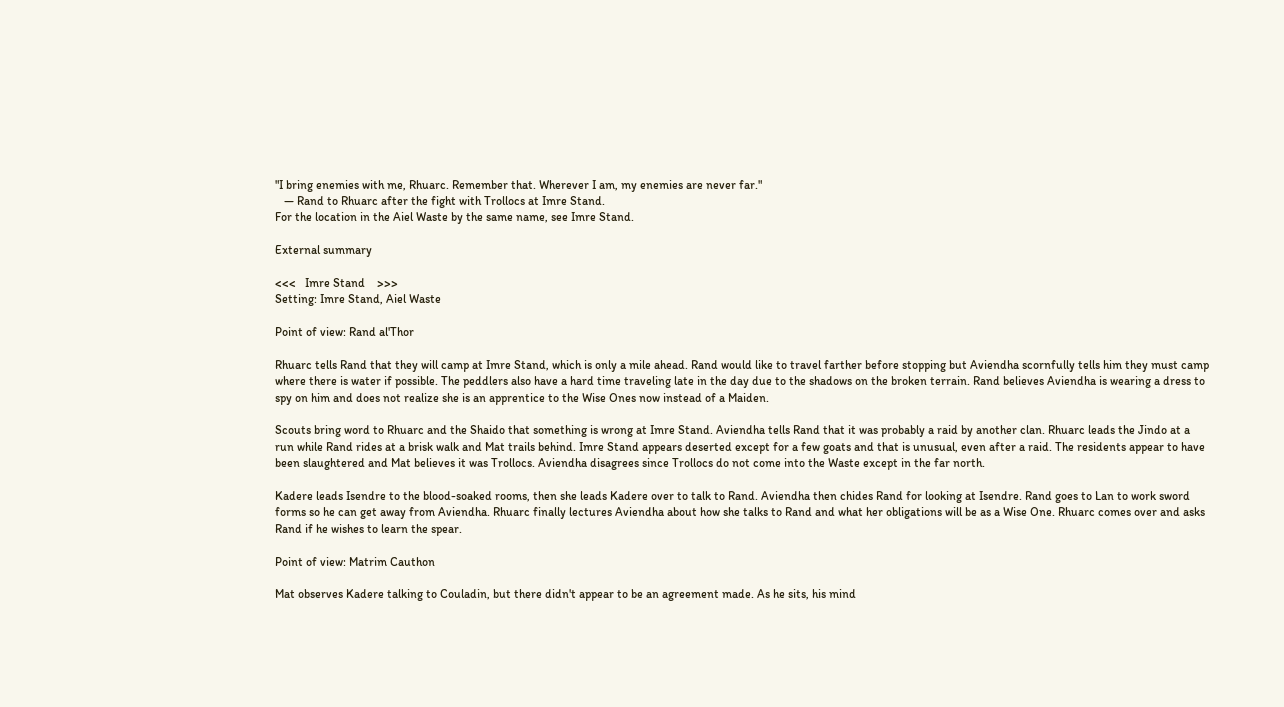"I bring enemies with me, Rhuarc. Remember that. Wherever I am, my enemies are never far."
   — Rand to Rhuarc after the fight with Trollocs at Imre Stand.
For the location in the Aiel Waste by the same name, see Imre Stand.

External summary

<<<   Imre Stand    >>>
Setting: Imre Stand, Aiel Waste

Point of view: Rand al'Thor

Rhuarc tells Rand that they will camp at Imre Stand, which is only a mile ahead. Rand would like to travel farther before stopping but Aviendha scornfully tells him they must camp where there is water if possible. The peddlers also have a hard time traveling late in the day due to the shadows on the broken terrain. Rand believes Aviendha is wearing a dress to spy on him and does not realize she is an apprentice to the Wise Ones now instead of a Maiden.

Scouts bring word to Rhuarc and the Shaido that something is wrong at Imre Stand. Aviendha tells Rand that it was probably a raid by another clan. Rhuarc leads the Jindo at a run while Rand rides at a brisk walk and Mat trails behind. Imre Stand appears deserted except for a few goats and that is unusual, even after a raid. The residents appear to have been slaughtered and Mat believes it was Trollocs. Aviendha disagrees since Trollocs do not come into the Waste except in the far north.

Kadere leads Isendre to the blood-soaked rooms, then she leads Kadere over to talk to Rand. Aviendha then chides Rand for looking at Isendre. Rand goes to Lan to work sword forms so he can get away from Aviendha. Rhuarc finally lectures Aviendha about how she talks to Rand and what her obligations will be as a Wise One. Rhuarc comes over and asks Rand if he wishes to learn the spear.

Point of view: Matrim Cauthon

Mat observes Kadere talking to Couladin, but there didn't appear to be an agreement made. As he sits, his mind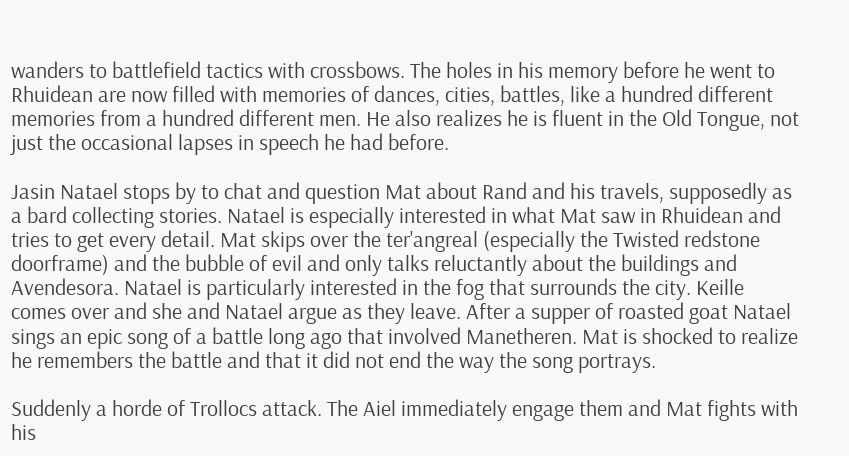wanders to battlefield tactics with crossbows. The holes in his memory before he went to Rhuidean are now filled with memories of dances, cities, battles, like a hundred different memories from a hundred different men. He also realizes he is fluent in the Old Tongue, not just the occasional lapses in speech he had before.

Jasin Natael stops by to chat and question Mat about Rand and his travels, supposedly as a bard collecting stories. Natael is especially interested in what Mat saw in Rhuidean and tries to get every detail. Mat skips over the ter'angreal (especially the Twisted redstone doorframe) and the bubble of evil and only talks reluctantly about the buildings and Avendesora. Natael is particularly interested in the fog that surrounds the city. Keille comes over and she and Natael argue as they leave. After a supper of roasted goat Natael sings an epic song of a battle long ago that involved Manetheren. Mat is shocked to realize he remembers the battle and that it did not end the way the song portrays.

Suddenly a horde of Trollocs attack. The Aiel immediately engage them and Mat fights with his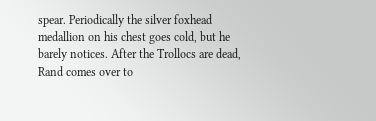spear. Periodically the silver foxhead medallion on his chest goes cold, but he barely notices. After the Trollocs are dead, Rand comes over to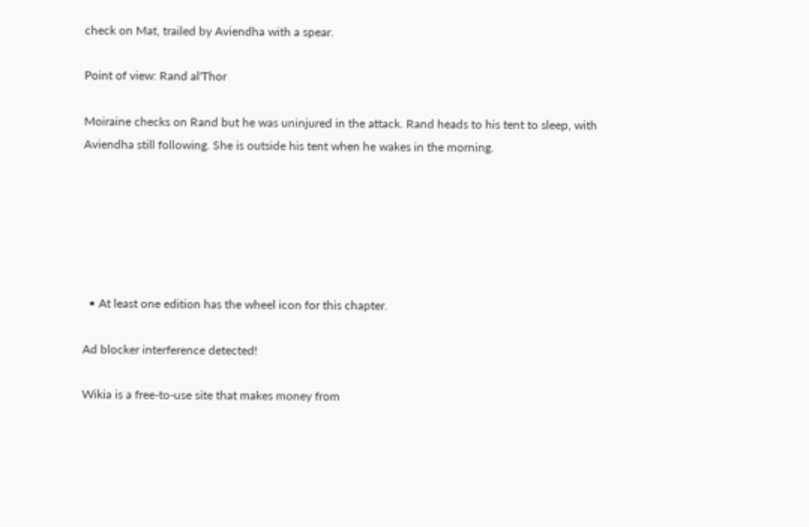check on Mat, trailed by Aviendha with a spear.

Point of view: Rand al'Thor

Moiraine checks on Rand but he was uninjured in the attack. Rand heads to his tent to sleep, with Aviendha still following. She is outside his tent when he wakes in the morning.






  • At least one edition has the wheel icon for this chapter.

Ad blocker interference detected!

Wikia is a free-to-use site that makes money from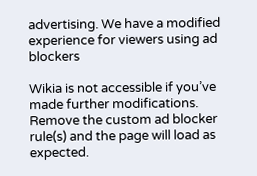advertising. We have a modified experience for viewers using ad blockers

Wikia is not accessible if you’ve made further modifications. Remove the custom ad blocker rule(s) and the page will load as expected.